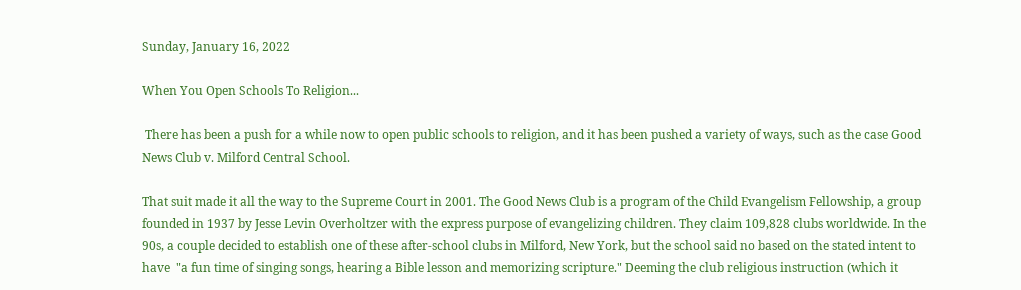Sunday, January 16, 2022

When You Open Schools To Religion...

 There has been a push for a while now to open public schools to religion, and it has been pushed a variety of ways, such as the case Good News Club v. Milford Central School.

That suit made it all the way to the Supreme Court in 2001. The Good News Club is a program of the Child Evangelism Fellowship, a group founded in 1937 by Jesse Levin Overholtzer with the express purpose of evangelizing children. They claim 109,828 clubs worldwide. In the 90s, a couple decided to establish one of these after-school clubs in Milford, New York, but the school said no based on the stated intent to have  "a fun time of singing songs, hearing a Bible lesson and memorizing scripture." Deeming the club religious instruction (which it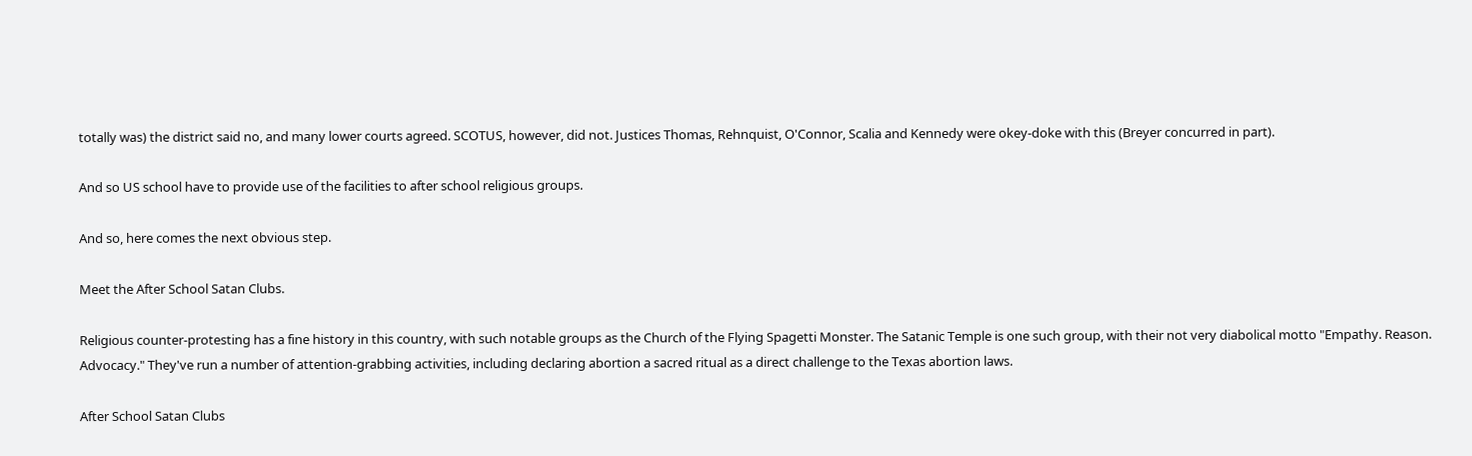totally was) the district said no, and many lower courts agreed. SCOTUS, however, did not. Justices Thomas, Rehnquist, O'Connor, Scalia and Kennedy were okey-doke with this (Breyer concurred in part).

And so US school have to provide use of the facilities to after school religious groups.

And so, here comes the next obvious step.

Meet the After School Satan Clubs.

Religious counter-protesting has a fine history in this country, with such notable groups as the Church of the Flying Spagetti Monster. The Satanic Temple is one such group, with their not very diabolical motto "Empathy. Reason. Advocacy." They've run a number of attention-grabbing activities, including declaring abortion a sacred ritual as a direct challenge to the Texas abortion laws.

After School Satan Clubs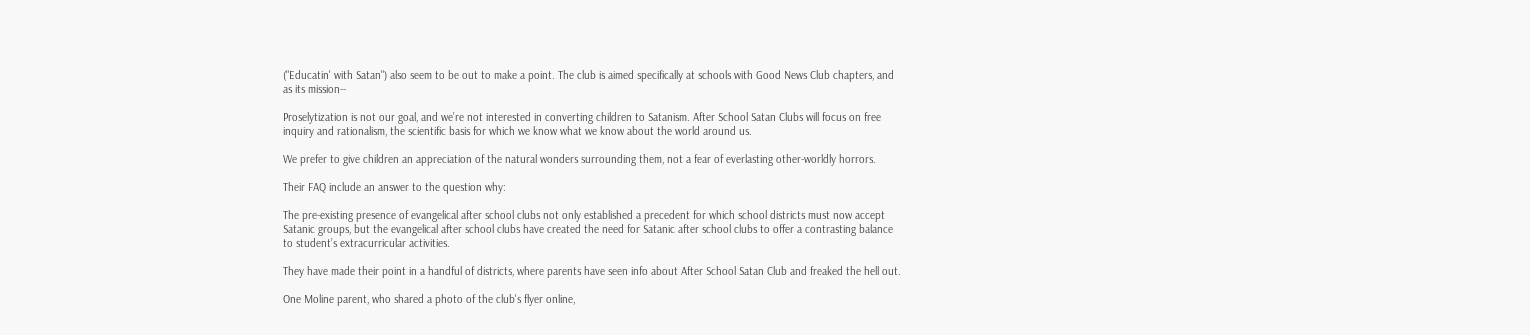("Educatin' with Satan") also seem to be out to make a point. The club is aimed specifically at schools with Good News Club chapters, and as its mission--

Proselytization is not our goal, and we’re not interested in converting children to Satanism. After School Satan Clubs will focus on free inquiry and rationalism, the scientific basis for which we know what we know about the world around us.

We prefer to give children an appreciation of the natural wonders surrounding them, not a fear of everlasting other-worldly horrors.

Their FAQ include an answer to the question why:

The pre-existing presence of evangelical after school clubs not only established a precedent for which school districts must now accept Satanic groups, but the evangelical after school clubs have created the need for Satanic after school clubs to offer a contrasting balance to student’s extracurricular activities.

They have made their point in a handful of districts, where parents have seen info about After School Satan Club and freaked the hell out.

One Moline parent, who shared a photo of the club's flyer online,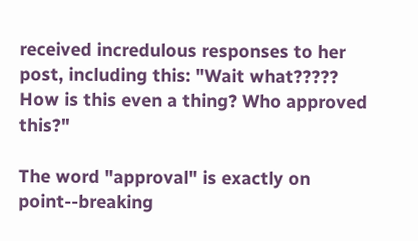received incredulous responses to her post, including this: "Wait what????? How is this even a thing? Who approved this?"

The word "approval" is exactly on point--breaking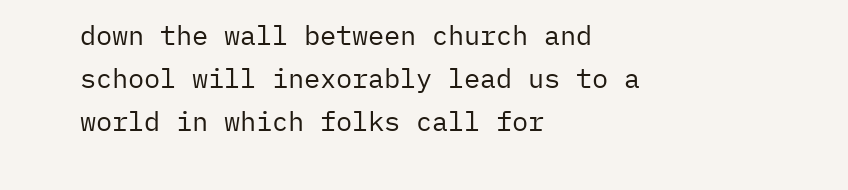down the wall between church and school will inexorably lead us to a world in which folks call for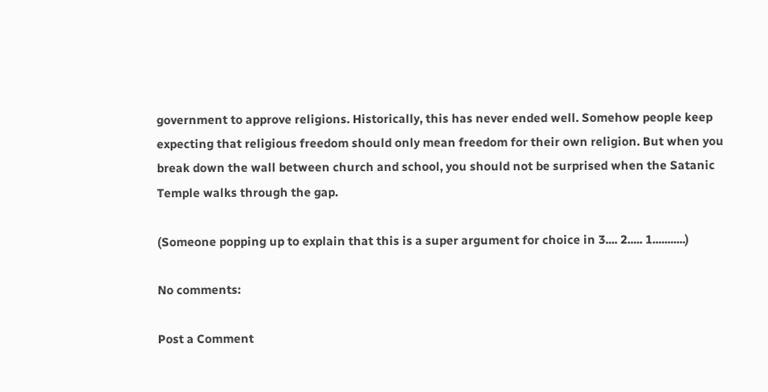government to approve religions. Historically, this has never ended well. Somehow people keep expecting that religious freedom should only mean freedom for their own religion. But when you break down the wall between church and school, you should not be surprised when the Satanic Temple walks through the gap.

(Someone popping up to explain that this is a super argument for choice in 3.... 2..... 1...........)

No comments:

Post a Comment